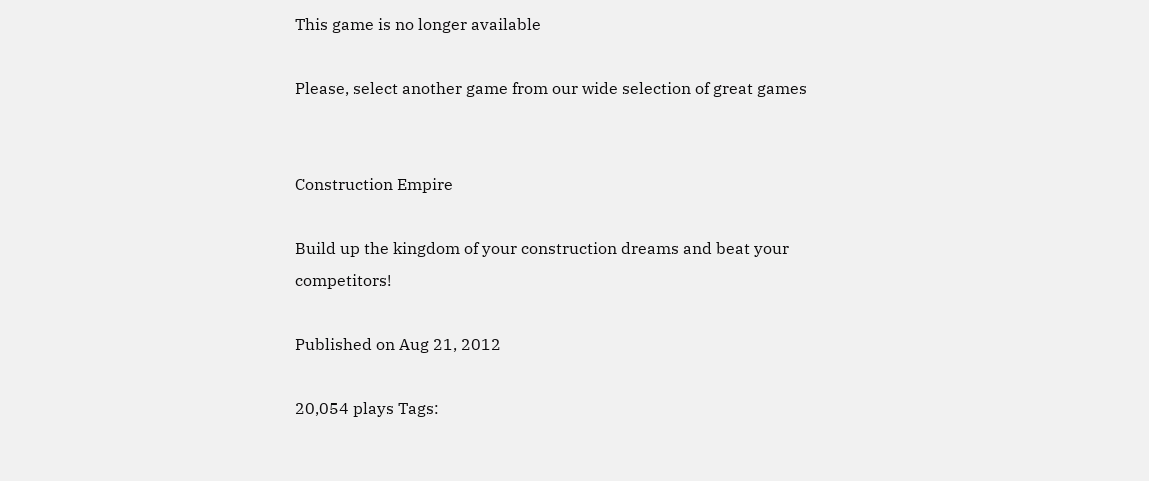This game is no longer available

Please, select another game from our wide selection of great games


Construction Empire

Build up the kingdom of your construction dreams and beat your competitors!

Published on Aug 21, 2012

20,054 plays Tags: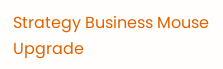Strategy Business Mouse Upgrade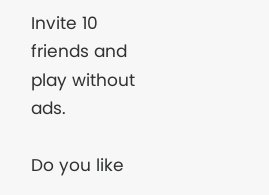Invite 10 friends and play without ads.

Do you like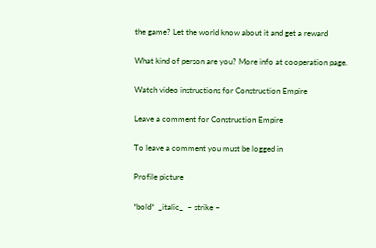the game? Let the world know about it and get a reward

What kind of person are you? More info at cooperation page.

Watch video instructions for Construction Empire

Leave a comment for Construction Empire

To leave a comment you must be logged in

Profile picture

*bold*  _italic_  ~ strike ~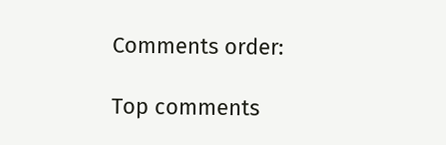Comments order:

Top comments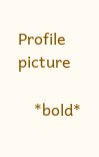Profile picture

    *bold*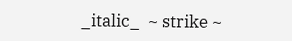_italic_  ~ strike ~